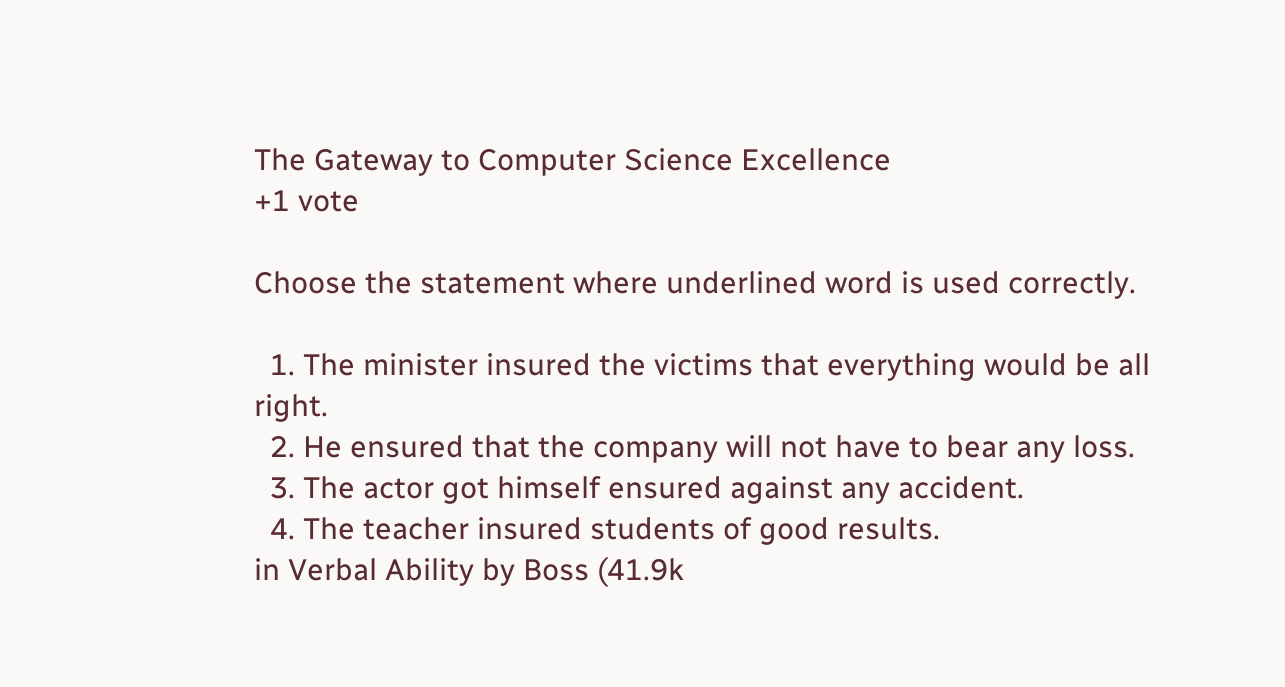The Gateway to Computer Science Excellence
+1 vote

Choose the statement where underlined word is used correctly.

  1. The minister insured the victims that everything would be all right.
  2. He ensured that the company will not have to bear any loss.
  3. The actor got himself ensured against any accident.
  4. The teacher insured students of good results.
in Verbal Ability by Boss (41.9k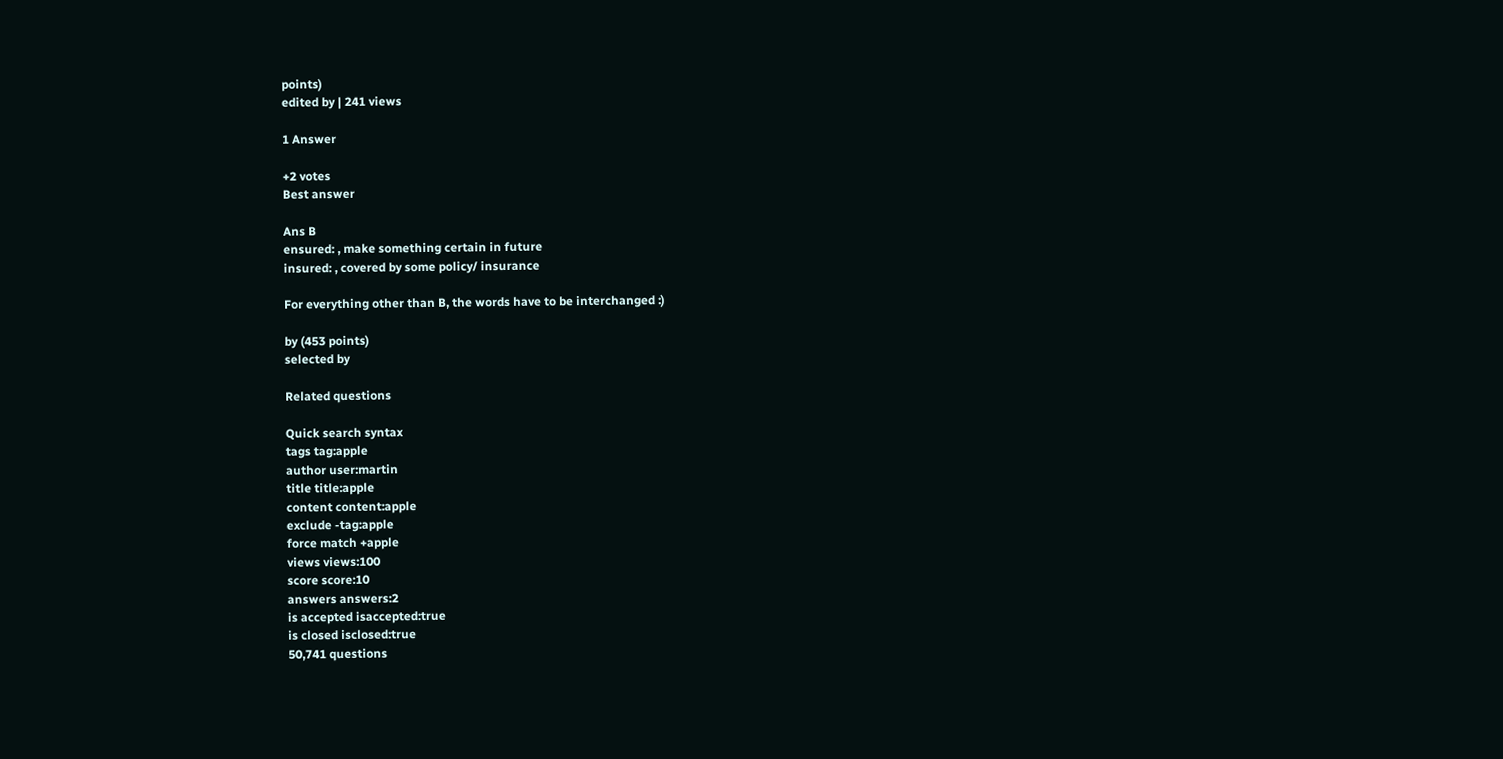points)
edited by | 241 views

1 Answer

+2 votes
Best answer

Ans B
ensured: , make something certain in future
insured: , covered by some policy/ insurance

For everything other than B, the words have to be interchanged :)

by (453 points)
selected by

Related questions

Quick search syntax
tags tag:apple
author user:martin
title title:apple
content content:apple
exclude -tag:apple
force match +apple
views views:100
score score:10
answers answers:2
is accepted isaccepted:true
is closed isclosed:true
50,741 questions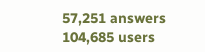57,251 answers
104,685 users